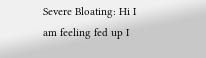Severe Bloating: Hi I am feeling fed up I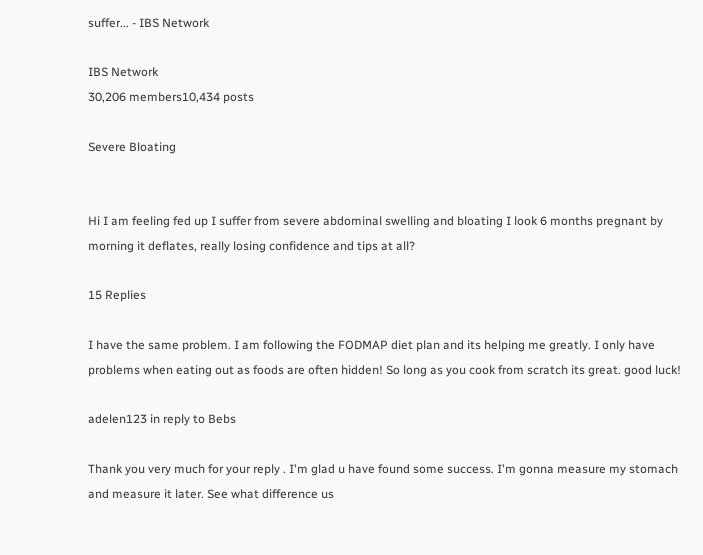suffer... - IBS Network

IBS Network
30,206 members10,434 posts

Severe Bloating


Hi I am feeling fed up I suffer from severe abdominal swelling and bloating I look 6 months pregnant by morning it deflates, really losing confidence and tips at all?

15 Replies

I have the same problem. I am following the FODMAP diet plan and its helping me greatly. I only have problems when eating out as foods are often hidden! So long as you cook from scratch its great. good luck!

adelen123 in reply to Bebs

Thank you very much for your reply . I'm glad u have found some success. I'm gonna measure my stomach and measure it later. See what difference us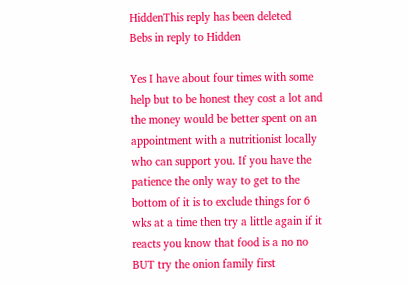HiddenThis reply has been deleted
Bebs in reply to Hidden

Yes I have about four times with some help but to be honest they cost a lot and the money would be better spent on an appointment with a nutritionist locally who can support you. If you have the patience the only way to get to the bottom of it is to exclude things for 6 wks at a time then try a little again if it reacts you know that food is a no no BUT try the onion family first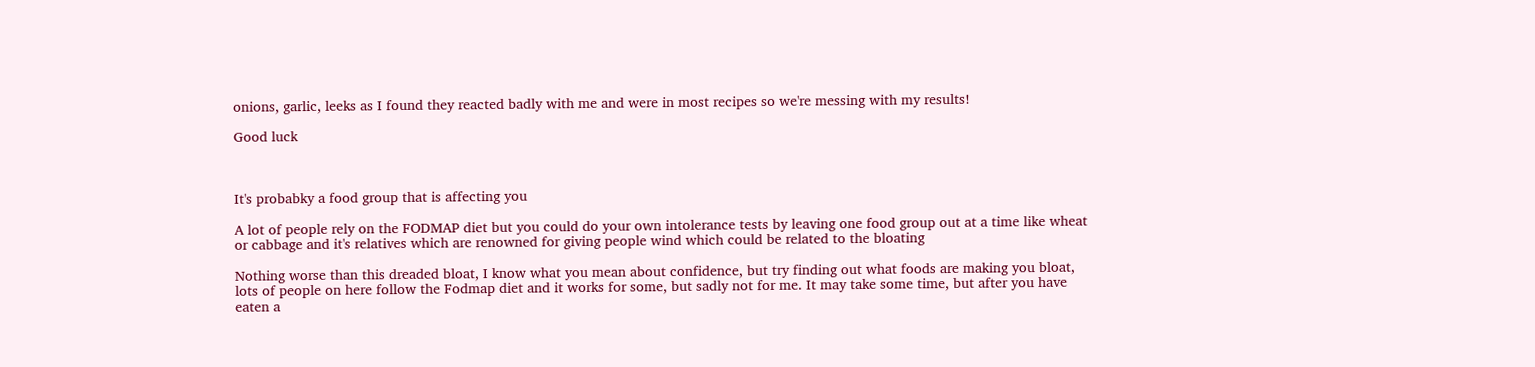onions, garlic, leeks as I found they reacted badly with me and were in most recipes so we're messing with my results!

Good luck



It's probabky a food group that is affecting you

A lot of people rely on the FODMAP diet but you could do your own intolerance tests by leaving one food group out at a time like wheat or cabbage and it's relatives which are renowned for giving people wind which could be related to the bloating

Nothing worse than this dreaded bloat, I know what you mean about confidence, but try finding out what foods are making you bloat, lots of people on here follow the Fodmap diet and it works for some, but sadly not for me. It may take some time, but after you have eaten a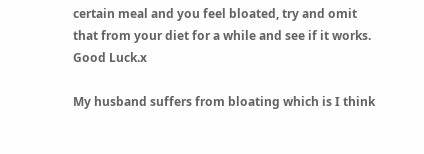certain meal and you feel bloated, try and omit that from your diet for a while and see if it works. Good Luck.x

My husband suffers from bloating which is I think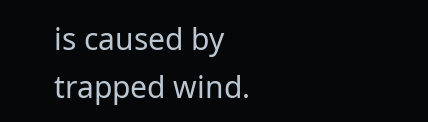is caused by trapped wind.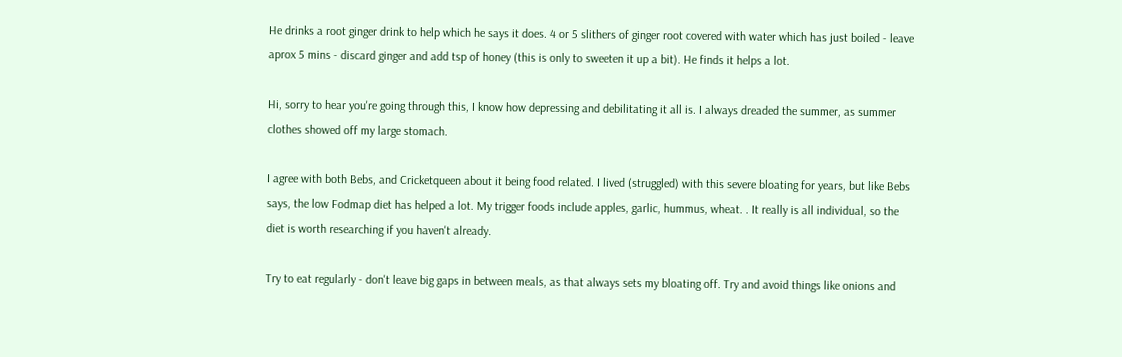He drinks a root ginger drink to help which he says it does. 4 or 5 slithers of ginger root covered with water which has just boiled - leave aprox 5 mins - discard ginger and add tsp of honey (this is only to sweeten it up a bit). He finds it helps a lot.

Hi, sorry to hear you're going through this, I know how depressing and debilitating it all is. I always dreaded the summer, as summer clothes showed off my large stomach.

I agree with both Bebs, and Cricketqueen about it being food related. I lived (struggled) with this severe bloating for years, but like Bebs says, the low Fodmap diet has helped a lot. My trigger foods include apples, garlic, hummus, wheat. . It really is all individual, so the diet is worth researching if you haven't already.

Try to eat regularly - don't leave big gaps in between meals, as that always sets my bloating off. Try and avoid things like onions and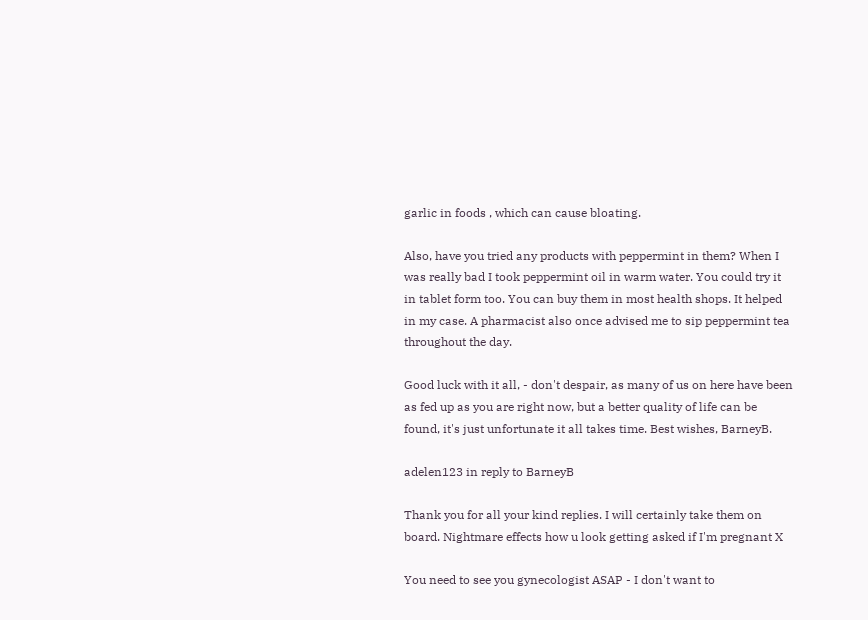garlic in foods , which can cause bloating.

Also, have you tried any products with peppermint in them? When I was really bad I took peppermint oil in warm water. You could try it in tablet form too. You can buy them in most health shops. It helped in my case. A pharmacist also once advised me to sip peppermint tea throughout the day.

Good luck with it all, - don't despair, as many of us on here have been as fed up as you are right now, but a better quality of life can be found, it's just unfortunate it all takes time. Best wishes, BarneyB.

adelen123 in reply to BarneyB

Thank you for all your kind replies. I will certainly take them on board. Nightmare effects how u look getting asked if I'm pregnant X

You need to see you gynecologist ASAP - I don't want to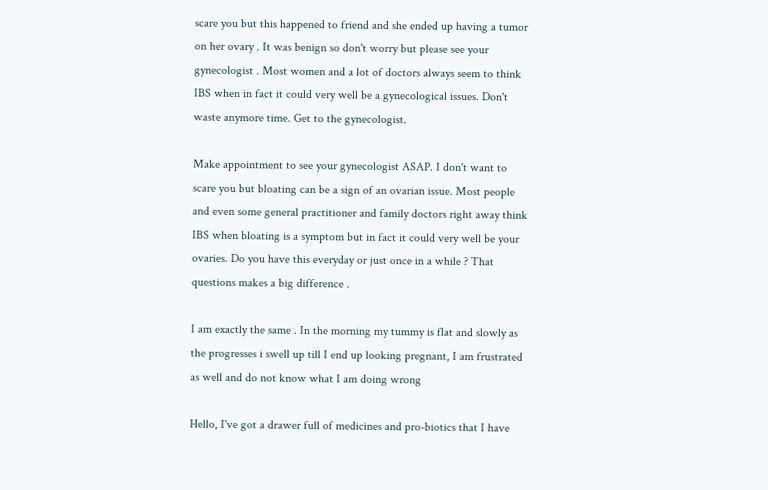scare you but this happened to friend and she ended up having a tumor on her ovary . It was benign so don't worry but please see your gynecologist . Most women and a lot of doctors always seem to think IBS when in fact it could very well be a gynecological issues. Don't waste anymore time. Get to the gynecologist.

Make appointment to see your gynecologist ASAP. I don't want to scare you but bloating can be a sign of an ovarian issue. Most people and even some general practitioner and family doctors right away think IBS when bloating is a symptom but in fact it could very well be your ovaries. Do you have this everyday or just once in a while ? That questions makes a big difference .

I am exactly the same . In the morning my tummy is flat and slowly as the progresses i swell up till I end up looking pregnant, I am frustrated as well and do not know what I am doing wrong

Hello, I've got a drawer full of medicines and pro-biotics that I have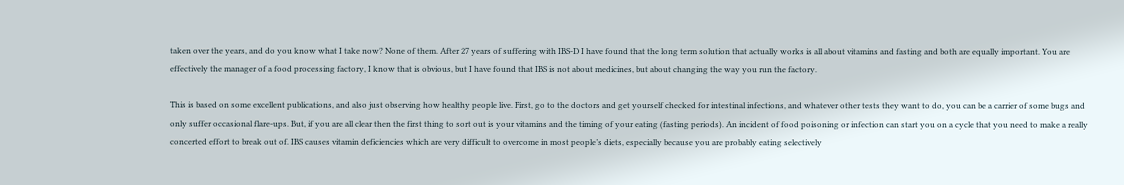taken over the years, and do you know what I take now? None of them. After 27 years of suffering with IBS-D I have found that the long term solution that actually works is all about vitamins and fasting and both are equally important. You are effectively the manager of a food processing factory, I know that is obvious, but I have found that IBS is not about medicines, but about changing the way you run the factory.

This is based on some excellent publications, and also just observing how healthy people live. First, go to the doctors and get yourself checked for intestinal infections, and whatever other tests they want to do, you can be a carrier of some bugs and only suffer occasional flare-ups. But, if you are all clear then the first thing to sort out is your vitamins and the timing of your eating (fasting periods). An incident of food poisoning or infection can start you on a cycle that you need to make a really concerted effort to break out of. IBS causes vitamin deficiencies which are very difficult to overcome in most people’s diets, especially because you are probably eating selectively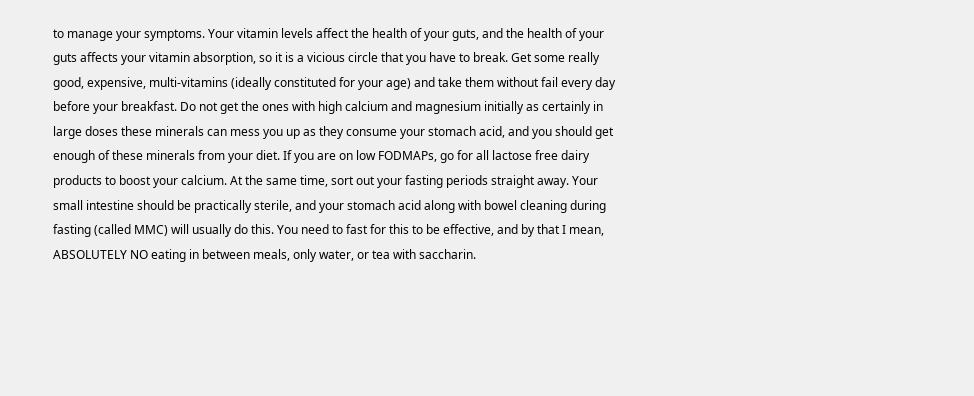to manage your symptoms. Your vitamin levels affect the health of your guts, and the health of your guts affects your vitamin absorption, so it is a vicious circle that you have to break. Get some really good, expensive, multi-vitamins (ideally constituted for your age) and take them without fail every day before your breakfast. Do not get the ones with high calcium and magnesium initially as certainly in large doses these minerals can mess you up as they consume your stomach acid, and you should get enough of these minerals from your diet. If you are on low FODMAPs, go for all lactose free dairy products to boost your calcium. At the same time, sort out your fasting periods straight away. Your small intestine should be practically sterile, and your stomach acid along with bowel cleaning during fasting (called MMC) will usually do this. You need to fast for this to be effective, and by that I mean, ABSOLUTELY NO eating in between meals, only water, or tea with saccharin.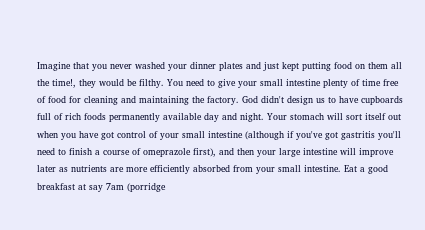Imagine that you never washed your dinner plates and just kept putting food on them all the time!, they would be filthy. You need to give your small intestine plenty of time free of food for cleaning and maintaining the factory. God didn't design us to have cupboards full of rich foods permanently available day and night. Your stomach will sort itself out when you have got control of your small intestine (although if you've got gastritis you'll need to finish a course of omeprazole first), and then your large intestine will improve later as nutrients are more efficiently absorbed from your small intestine. Eat a good breakfast at say 7am (porridge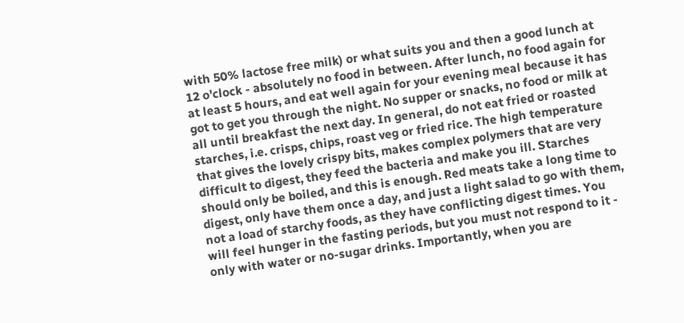with 50% lactose free milk) or what suits you and then a good lunch at 12 o'clock - absolutely no food in between. After lunch, no food again for at least 5 hours, and eat well again for your evening meal because it has got to get you through the night. No supper or snacks, no food or milk at all until breakfast the next day. In general, do not eat fried or roasted starches, i.e. crisps, chips, roast veg or fried rice. The high temperature that gives the lovely crispy bits, makes complex polymers that are very difficult to digest, they feed the bacteria and make you ill. Starches should only be boiled, and this is enough. Red meats take a long time to digest, only have them once a day, and just a light salad to go with them, not a load of starchy foods, as they have conflicting digest times. You will feel hunger in the fasting periods, but you must not respond to it - only with water or no-sugar drinks. Importantly, when you are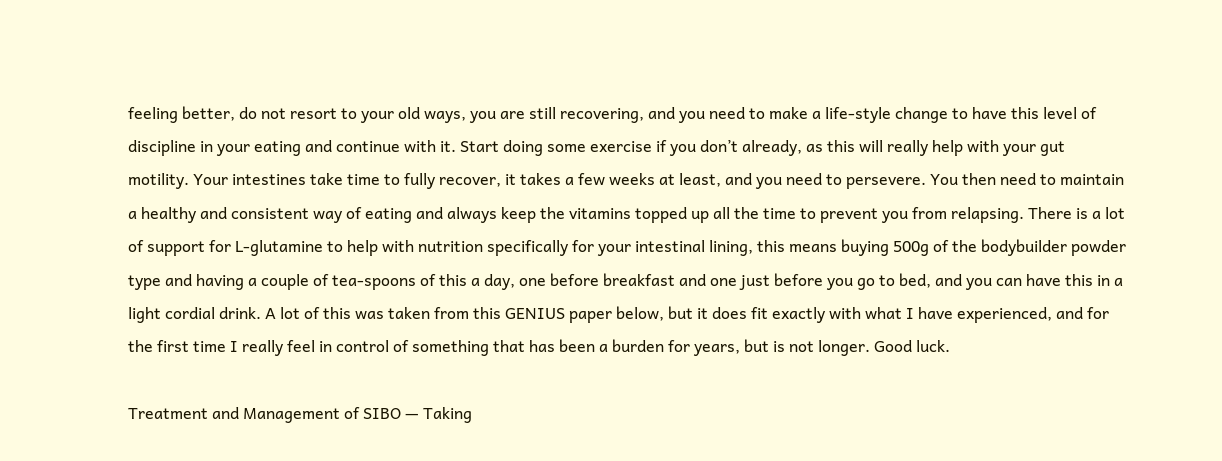feeling better, do not resort to your old ways, you are still recovering, and you need to make a life-style change to have this level of discipline in your eating and continue with it. Start doing some exercise if you don’t already, as this will really help with your gut motility. Your intestines take time to fully recover, it takes a few weeks at least, and you need to persevere. You then need to maintain a healthy and consistent way of eating and always keep the vitamins topped up all the time to prevent you from relapsing. There is a lot of support for L-glutamine to help with nutrition specifically for your intestinal lining, this means buying 500g of the bodybuilder powder type and having a couple of tea-spoons of this a day, one before breakfast and one just before you go to bed, and you can have this in a light cordial drink. A lot of this was taken from this GENIUS paper below, but it does fit exactly with what I have experienced, and for the first time I really feel in control of something that has been a burden for years, but is not longer. Good luck.

Treatment and Management of SIBO — Taking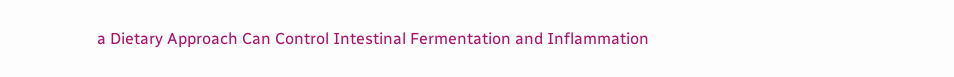a Dietary Approach Can Control Intestinal Fermentation and Inflammation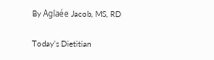By Aglaée Jacob, MS, RD

Today’s Dietitian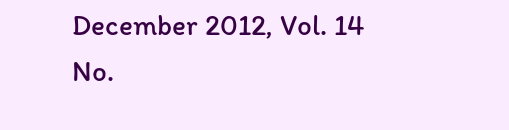December 2012, Vol. 14 No.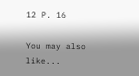12 P. 16

You may also like...